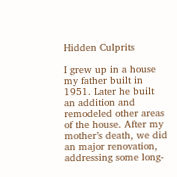Hidden Culprits

I grew up in a house my father built in 1951. Later he built an addition and remodeled other areas of the house. After my mother’s death, we did an major renovation, addressing some long-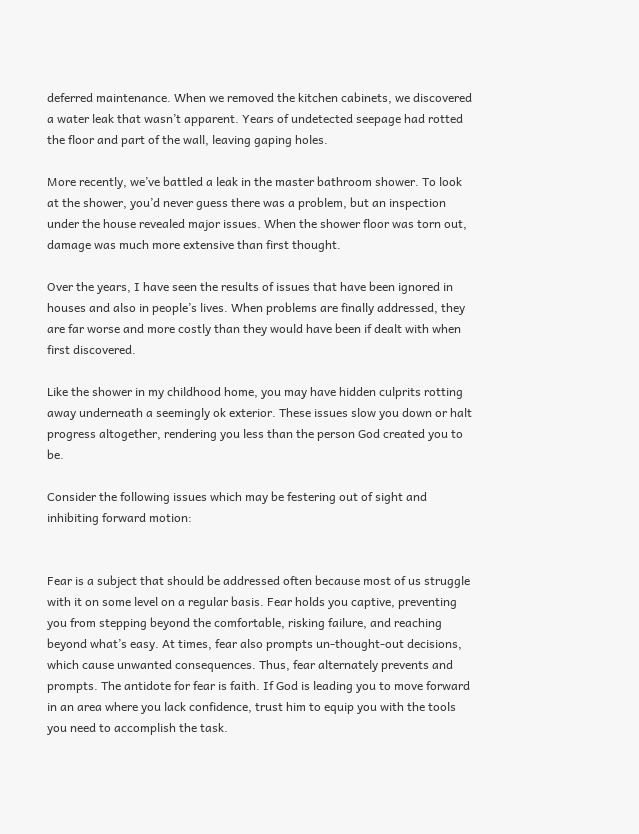deferred maintenance. When we removed the kitchen cabinets, we discovered a water leak that wasn’t apparent. Years of undetected seepage had rotted the floor and part of the wall, leaving gaping holes.

More recently, we’ve battled a leak in the master bathroom shower. To look at the shower, you’d never guess there was a problem, but an inspection under the house revealed major issues. When the shower floor was torn out, damage was much more extensive than first thought.

Over the years, I have seen the results of issues that have been ignored in houses and also in people’s lives. When problems are finally addressed, they are far worse and more costly than they would have been if dealt with when first discovered.

Like the shower in my childhood home, you may have hidden culprits rotting away underneath a seemingly ok exterior. These issues slow you down or halt progress altogether, rendering you less than the person God created you to be.

Consider the following issues which may be festering out of sight and inhibiting forward motion:


Fear is a subject that should be addressed often because most of us struggle with it on some level on a regular basis. Fear holds you captive, preventing you from stepping beyond the comfortable, risking failure, and reaching beyond what’s easy. At times, fear also prompts un-thought-out decisions, which cause unwanted consequences. Thus, fear alternately prevents and prompts. The antidote for fear is faith. If God is leading you to move forward in an area where you lack confidence, trust him to equip you with the tools you need to accomplish the task.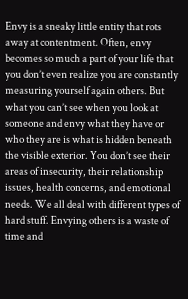Envy is a sneaky little entity that rots away at contentment. Often, envy becomes so much a part of your life that you don’t even realize you are constantly measuring yourself again others. But what you can’t see when you look at someone and envy what they have or who they are is what is hidden beneath the visible exterior. You don’t see their areas of insecurity, their relationship issues, health concerns, and emotional needs. We all deal with different types of hard stuff. Envying others is a waste of time and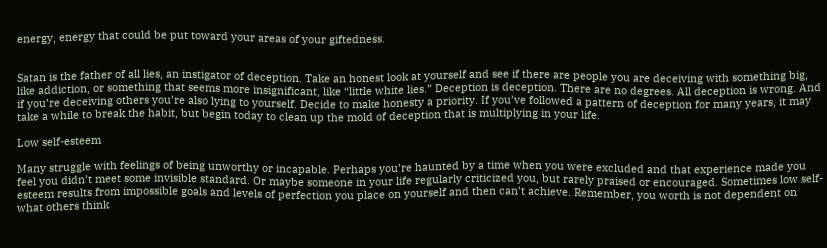energy, energy that could be put toward your areas of your giftedness.


Satan is the father of all lies, an instigator of deception. Take an honest look at yourself and see if there are people you are deceiving with something big, like addiction, or something that seems more insignificant, like “little white lies.” Deception is deception. There are no degrees. All deception is wrong. And if you’re deceiving others you’re also lying to yourself. Decide to make honesty a priority. If you’ve followed a pattern of deception for many years, it may take a while to break the habit, but begin today to clean up the mold of deception that is multiplying in your life.

Low self-esteem

Many struggle with feelings of being unworthy or incapable. Perhaps you’re haunted by a time when you were excluded and that experience made you feel you didn’t meet some invisible standard. Or maybe someone in your life regularly criticized you, but rarely praised or encouraged. Sometimes low self-esteem results from impossible goals and levels of perfection you place on yourself and then can’t achieve. Remember, you worth is not dependent on what others think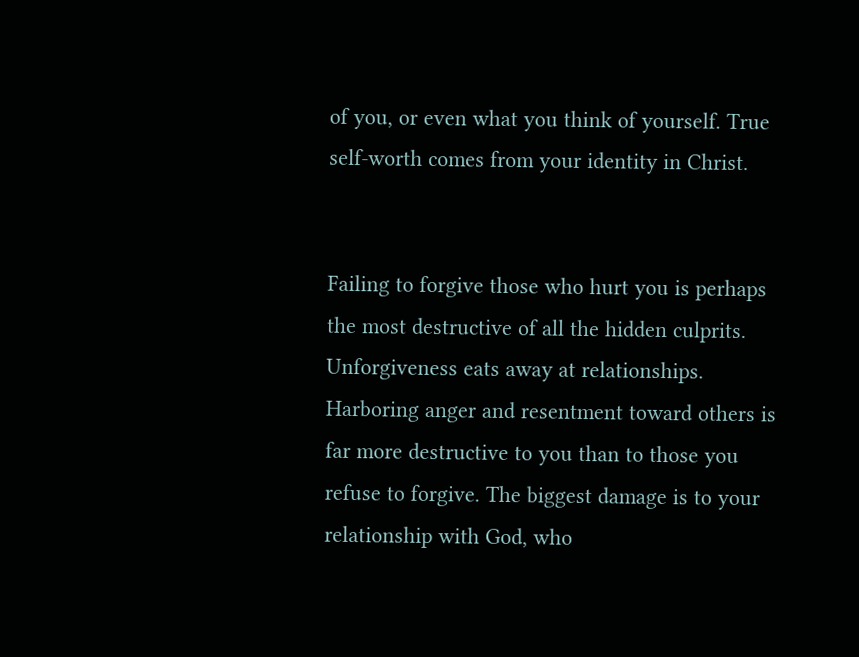of you, or even what you think of yourself. True self-worth comes from your identity in Christ.


Failing to forgive those who hurt you is perhaps the most destructive of all the hidden culprits. Unforgiveness eats away at relationships. Harboring anger and resentment toward others is far more destructive to you than to those you refuse to forgive. The biggest damage is to your relationship with God, who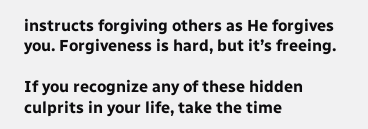instructs forgiving others as He forgives you. Forgiveness is hard, but it’s freeing.

If you recognize any of these hidden culprits in your life, take the time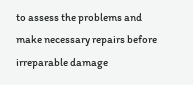to assess the problems and make necessary repairs before irreparable damage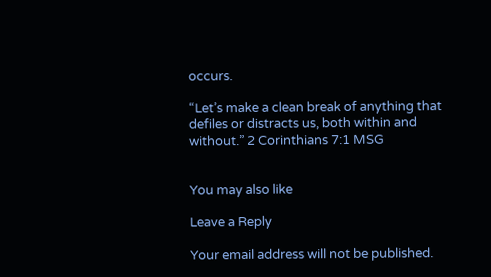occurs.

“Let’s make a clean break of anything that defiles or distracts us, both within and without.” 2 Corinthians 7:1 MSG


You may also like

Leave a Reply

Your email address will not be published.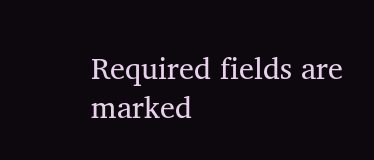Required fields are marked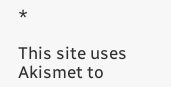*

This site uses Akismet to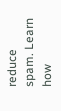reduce spam. Learn how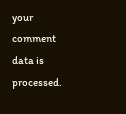your comment data is processed.